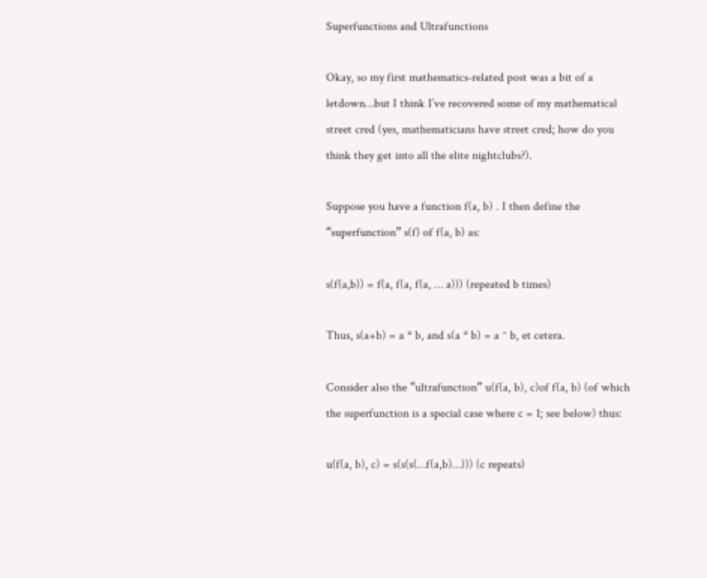Superfunctions and Ultrafunctions

Okay, so my first mathematics-related post was a bit of a letdown…but I think I’ve recovered some of my mathematical street cred (yes, mathematicians have street cred; how do you think they get into all the elite nightclubs?).

Suppose you have a function f(a, b) . I then define the “superfunction” s(f) of f(a, b) as:

s(f(a,b)) = f(a, f(a, f(a, … a))) (repeated b times)

Thus, s(a+b) = a * b, and s(a * b) = a ^ b, et cetera.

Consider also the “ultrafunction” u(f(a, b), c)of f(a, b) (of which the superfunction is a special case where c = 1; see below) thus:

u(f(a, b), c) = s(s(s(…f(a,b)…))) (c repeats)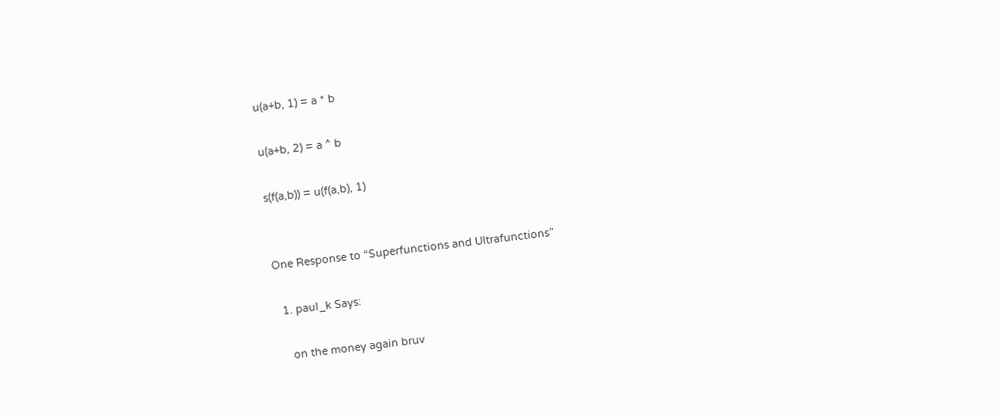u(a+b, 1) = a * b

u(a+b, 2) = a ^ b

s(f(a,b)) = u(f(a,b), 1)


One Response to “Superfunctions and Ultrafunctions”

  1. paul_k Says:

    on the money again bruv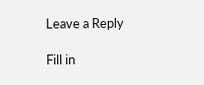Leave a Reply

Fill in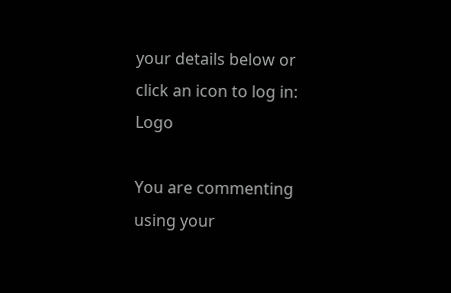your details below or click an icon to log in: Logo

You are commenting using your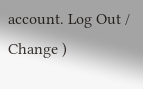account. Log Out /  Change )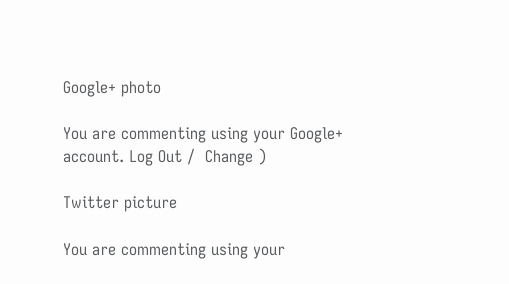Google+ photo

You are commenting using your Google+ account. Log Out /  Change )

Twitter picture

You are commenting using your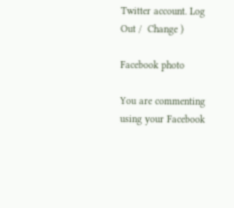Twitter account. Log Out /  Change )

Facebook photo

You are commenting using your Facebook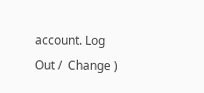account. Log Out /  Change )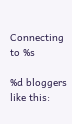Connecting to %s

%d bloggers like this: